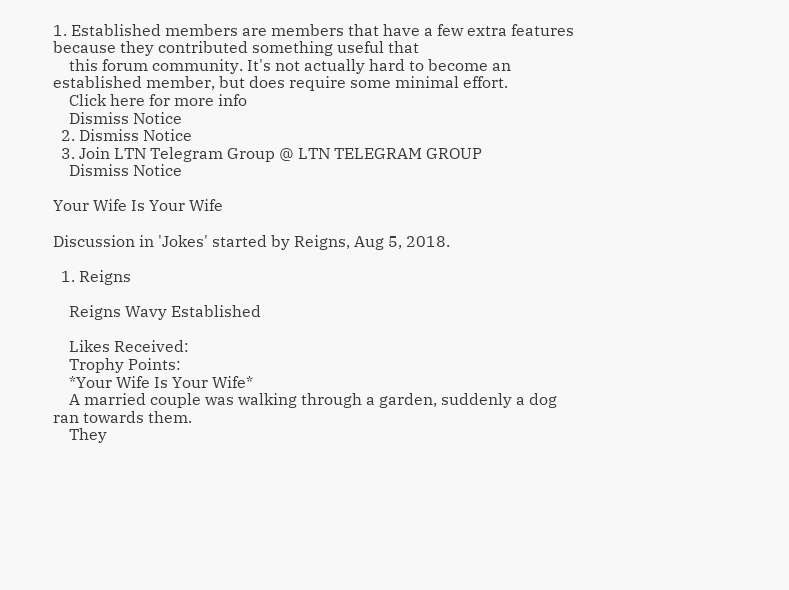1. Established members are members that have a few extra features because they contributed something useful that
    this forum community. It's not actually hard to become an established member, but does require some minimal effort.
    Click here for more info
    Dismiss Notice
  2. Dismiss Notice
  3. Join LTN Telegram Group @ LTN TELEGRAM GROUP
    Dismiss Notice

Your Wife Is Your Wife

Discussion in 'Jokes' started by Reigns, Aug 5, 2018.

  1. Reigns

    Reigns Wavy Established

    Likes Received:
    Trophy Points:
    *Your Wife Is Your Wife*
    A married couple was walking through a garden, suddenly a dog ran towards them.
    They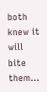both knew it will bite them...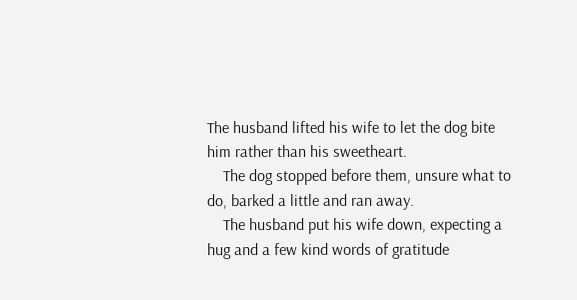The husband lifted his wife to let the dog bite him rather than his sweetheart.
    The dog stopped before them, unsure what to do, barked a little and ran away.
    The husband put his wife down, expecting a hug and a few kind words of gratitude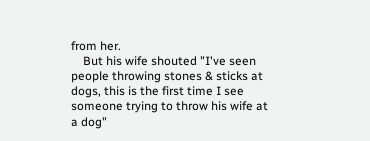from her.
    But his wife shouted "I've seen people throwing stones & sticks at dogs, this is the first time I see someone trying to throw his wife at a dog"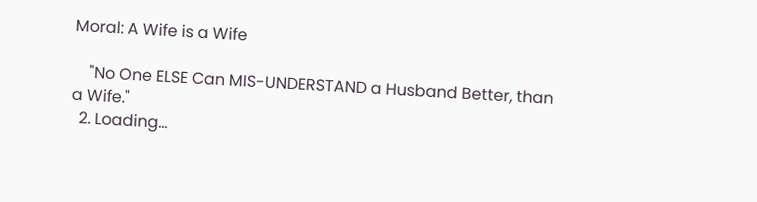Moral: A Wife is a Wife

    "No One ELSE Can MIS-UNDERSTAND a Husband Better, than a Wife."
  2. Loading...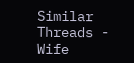Similar Threads - Wife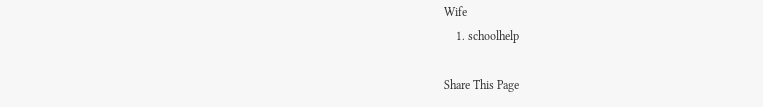Wife
    1. schoolhelp

Share This Page